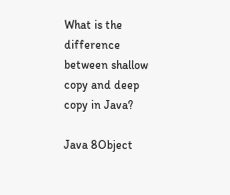What is the difference between shallow copy and deep copy in Java?

Java 8Object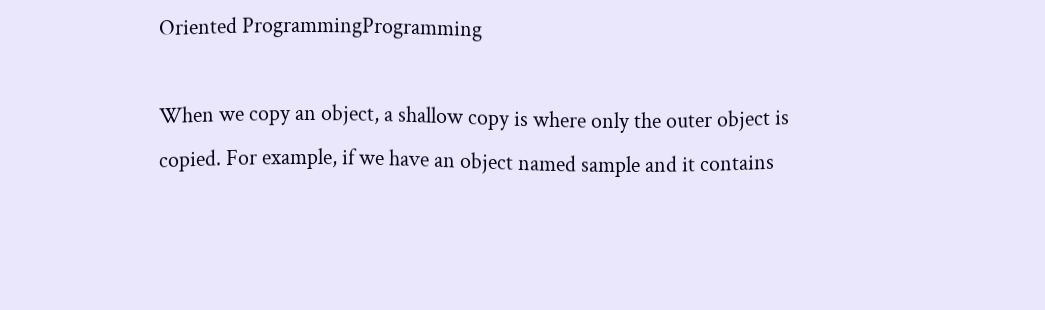Oriented ProgrammingProgramming

When we copy an object, a shallow copy is where only the outer object is copied. For example, if we have an object named sample and it contains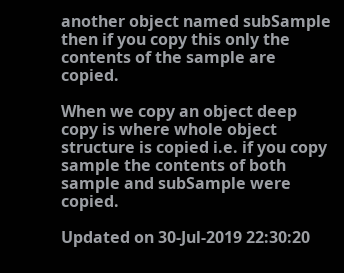another object named subSample then if you copy this only the contents of the sample are copied.

When we copy an object deep copy is where whole object structure is copied i.e. if you copy sample the contents of both sample and subSample were copied.

Updated on 30-Jul-2019 22:30:20